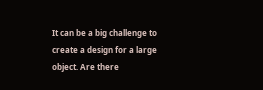It can be a big challenge to create a design for a large object. Are there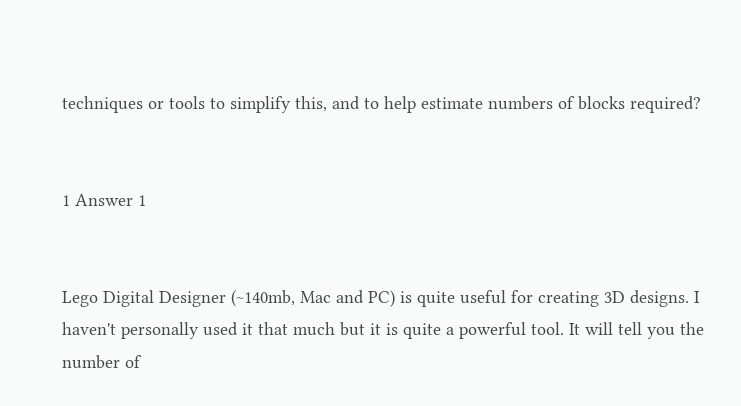techniques or tools to simplify this, and to help estimate numbers of blocks required?


1 Answer 1


Lego Digital Designer (~140mb, Mac and PC) is quite useful for creating 3D designs. I haven't personally used it that much but it is quite a powerful tool. It will tell you the number of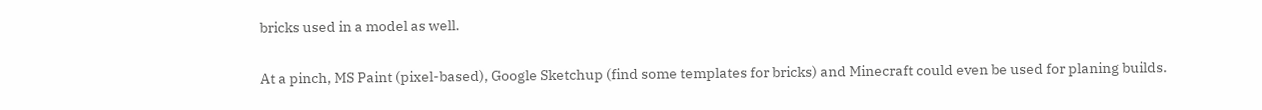bricks used in a model as well.

At a pinch, MS Paint (pixel-based), Google Sketchup (find some templates for bricks) and Minecraft could even be used for planing builds.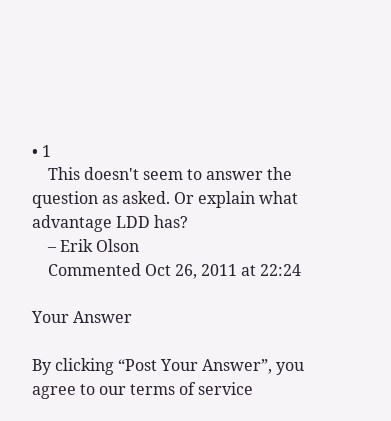• 1
    This doesn't seem to answer the question as asked. Or explain what advantage LDD has?
    – Erik Olson
    Commented Oct 26, 2011 at 22:24

Your Answer

By clicking “Post Your Answer”, you agree to our terms of service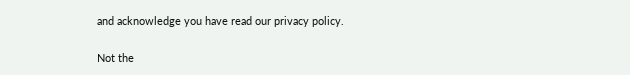and acknowledge you have read our privacy policy.

Not the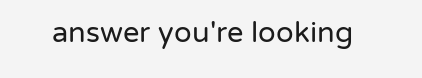answer you're looking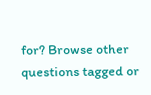for? Browse other questions tagged or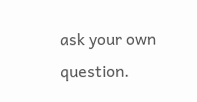ask your own question.